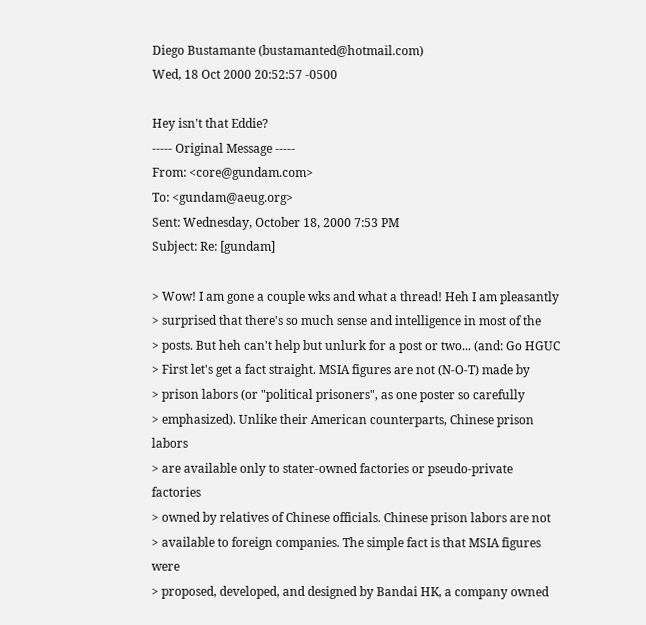Diego Bustamante (bustamanted@hotmail.com)
Wed, 18 Oct 2000 20:52:57 -0500

Hey isn't that Eddie?
----- Original Message -----
From: <core@gundam.com>
To: <gundam@aeug.org>
Sent: Wednesday, October 18, 2000 7:53 PM
Subject: Re: [gundam]

> Wow! I am gone a couple wks and what a thread! Heh I am pleasantly
> surprised that there's so much sense and intelligence in most of the
> posts. But heh can't help but unlurk for a post or two... (and: Go HGUC
> First let's get a fact straight. MSIA figures are not (N-O-T) made by
> prison labors (or "political prisoners", as one poster so carefully
> emphasized). Unlike their American counterparts, Chinese prison labors
> are available only to stater-owned factories or pseudo-private factories
> owned by relatives of Chinese officials. Chinese prison labors are not
> available to foreign companies. The simple fact is that MSIA figures were
> proposed, developed, and designed by Bandai HK, a company owned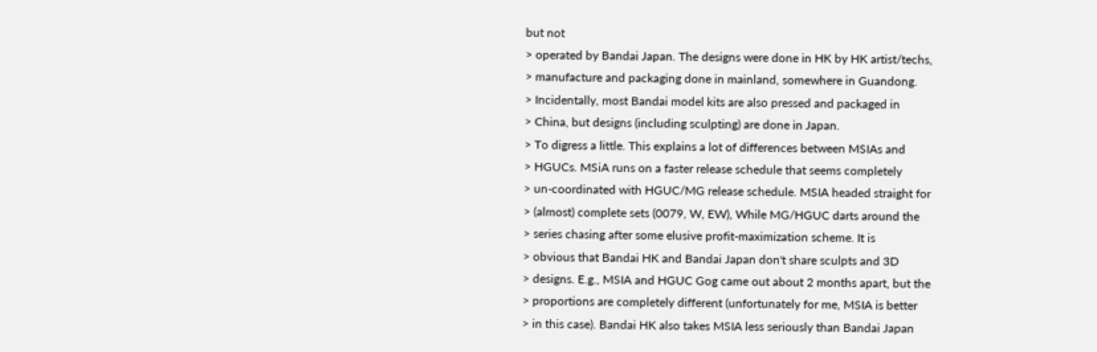but not
> operated by Bandai Japan. The designs were done in HK by HK artist/techs,
> manufacture and packaging done in mainland, somewhere in Guandong.
> Incidentally, most Bandai model kits are also pressed and packaged in
> China, but designs (including sculpting) are done in Japan.
> To digress a little. This explains a lot of differences between MSIAs and
> HGUCs. MSiA runs on a faster release schedule that seems completely
> un-coordinated with HGUC/MG release schedule. MSIA headed straight for
> (almost) complete sets (0079, W, EW), While MG/HGUC darts around the
> series chasing after some elusive profit-maximization scheme. It is
> obvious that Bandai HK and Bandai Japan don't share sculpts and 3D
> designs. E.g., MSIA and HGUC Gog came out about 2 months apart, but the
> proportions are completely different (unfortunately for me, MSIA is better
> in this case). Bandai HK also takes MSIA less seriously than Bandai Japan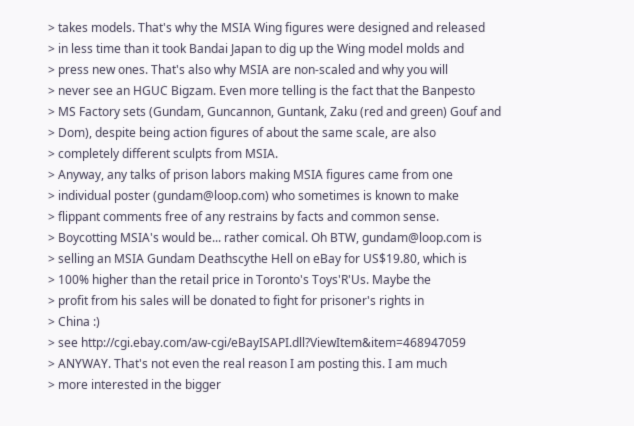> takes models. That's why the MSIA Wing figures were designed and released
> in less time than it took Bandai Japan to dig up the Wing model molds and
> press new ones. That's also why MSIA are non-scaled and why you will
> never see an HGUC Bigzam. Even more telling is the fact that the Banpesto
> MS Factory sets (Gundam, Guncannon, Guntank, Zaku (red and green) Gouf and
> Dom), despite being action figures of about the same scale, are also
> completely different sculpts from MSIA.
> Anyway, any talks of prison labors making MSIA figures came from one
> individual poster (gundam@loop.com) who sometimes is known to make
> flippant comments free of any restrains by facts and common sense.
> Boycotting MSIA's would be... rather comical. Oh BTW, gundam@loop.com is
> selling an MSIA Gundam Deathscythe Hell on eBay for US$19.80, which is
> 100% higher than the retail price in Toronto's Toys'R'Us. Maybe the
> profit from his sales will be donated to fight for prisoner's rights in
> China :)
> see http://cgi.ebay.com/aw-cgi/eBayISAPI.dll?ViewItem&item=468947059
> ANYWAY. That's not even the real reason I am posting this. I am much
> more interested in the bigger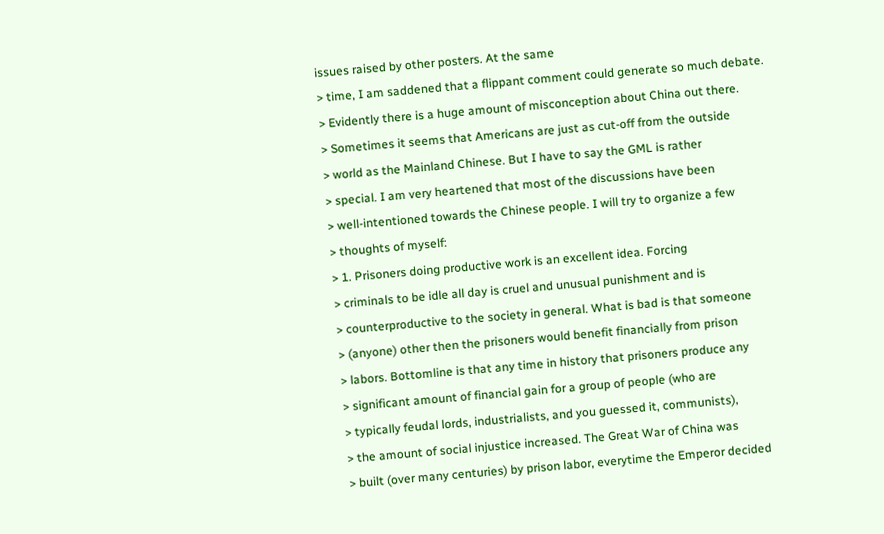issues raised by other posters. At the same
> time, I am saddened that a flippant comment could generate so much debate.
> Evidently there is a huge amount of misconception about China out there.
> Sometimes it seems that Americans are just as cut-off from the outside
> world as the Mainland Chinese. But I have to say the GML is rather
> special. I am very heartened that most of the discussions have been
> well-intentioned towards the Chinese people. I will try to organize a few
> thoughts of myself:
> 1. Prisoners doing productive work is an excellent idea. Forcing
> criminals to be idle all day is cruel and unusual punishment and is
> counterproductive to the society in general. What is bad is that someone
> (anyone) other then the prisoners would benefit financially from prison
> labors. Bottomline is that any time in history that prisoners produce any
> significant amount of financial gain for a group of people (who are
> typically feudal lords, industrialists, and you guessed it, communists),
> the amount of social injustice increased. The Great War of China was
> built (over many centuries) by prison labor, everytime the Emperor decided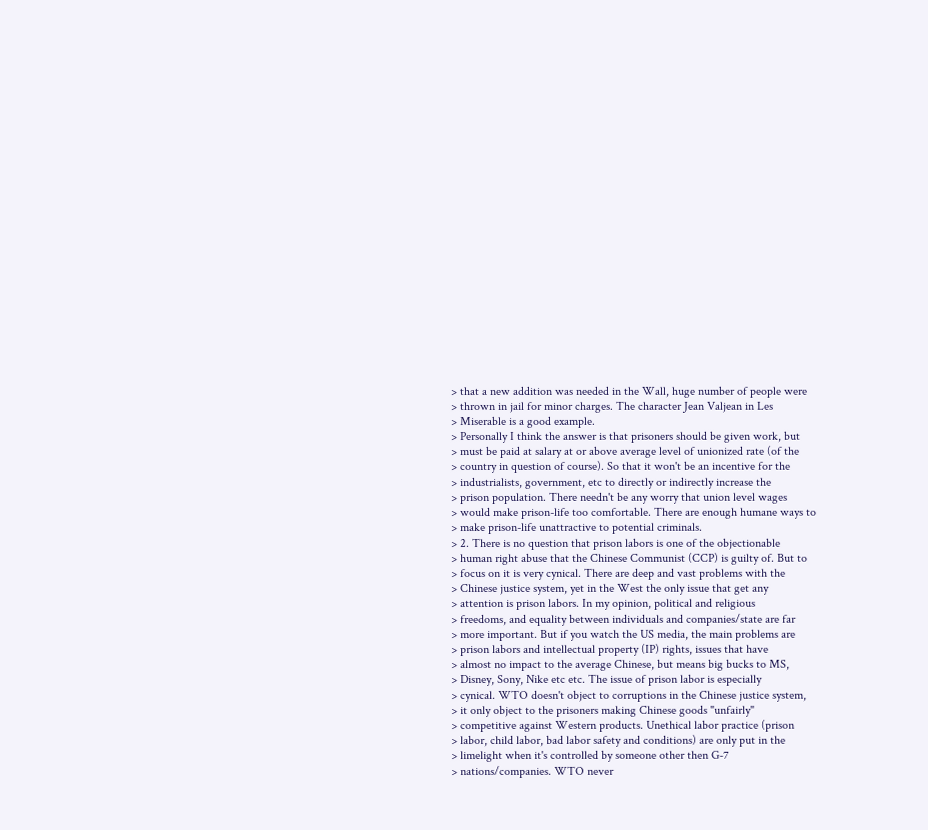> that a new addition was needed in the Wall, huge number of people were
> thrown in jail for minor charges. The character Jean Valjean in Les
> Miserable is a good example.
> Personally I think the answer is that prisoners should be given work, but
> must be paid at salary at or above average level of unionized rate (of the
> country in question of course). So that it won't be an incentive for the
> industrialists, government, etc to directly or indirectly increase the
> prison population. There needn't be any worry that union level wages
> would make prison-life too comfortable. There are enough humane ways to
> make prison-life unattractive to potential criminals.
> 2. There is no question that prison labors is one of the objectionable
> human right abuse that the Chinese Communist (CCP) is guilty of. But to
> focus on it is very cynical. There are deep and vast problems with the
> Chinese justice system, yet in the West the only issue that get any
> attention is prison labors. In my opinion, political and religious
> freedoms, and equality between individuals and companies/state are far
> more important. But if you watch the US media, the main problems are
> prison labors and intellectual property (IP) rights, issues that have
> almost no impact to the average Chinese, but means big bucks to MS,
> Disney, Sony, Nike etc etc. The issue of prison labor is especially
> cynical. WTO doesn't object to corruptions in the Chinese justice system,
> it only object to the prisoners making Chinese goods "unfairly"
> competitive against Western products. Unethical labor practice (prison
> labor, child labor, bad labor safety and conditions) are only put in the
> limelight when it's controlled by someone other then G-7
> nations/companies. WTO never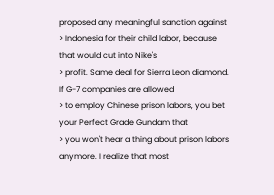proposed any meaningful sanction against
> Indonesia for their child labor, because that would cut into Nike's
> profit. Same deal for Sierra Leon diamond. If G-7 companies are allowed
> to employ Chinese prison labors, you bet your Perfect Grade Gundam that
> you won't hear a thing about prison labors anymore. I realize that most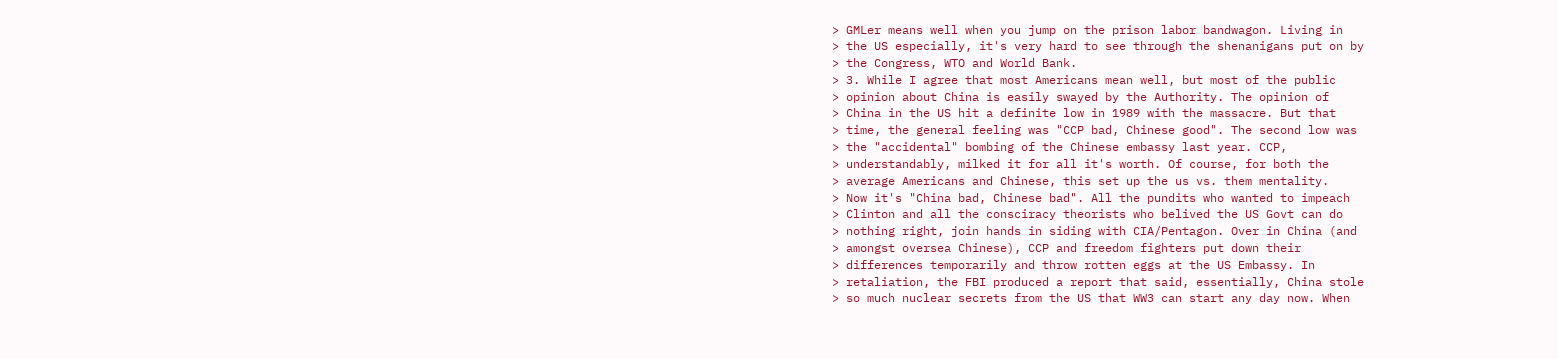> GMLer means well when you jump on the prison labor bandwagon. Living in
> the US especially, it's very hard to see through the shenanigans put on by
> the Congress, WTO and World Bank.
> 3. While I agree that most Americans mean well, but most of the public
> opinion about China is easily swayed by the Authority. The opinion of
> China in the US hit a definite low in 1989 with the massacre. But that
> time, the general feeling was "CCP bad, Chinese good". The second low was
> the "accidental" bombing of the Chinese embassy last year. CCP,
> understandably, milked it for all it's worth. Of course, for both the
> average Americans and Chinese, this set up the us vs. them mentality.
> Now it's "China bad, Chinese bad". All the pundits who wanted to impeach
> Clinton and all the consciracy theorists who belived the US Govt can do
> nothing right, join hands in siding with CIA/Pentagon. Over in China (and
> amongst oversea Chinese), CCP and freedom fighters put down their
> differences temporarily and throw rotten eggs at the US Embassy. In
> retaliation, the FBI produced a report that said, essentially, China stole
> so much nuclear secrets from the US that WW3 can start any day now. When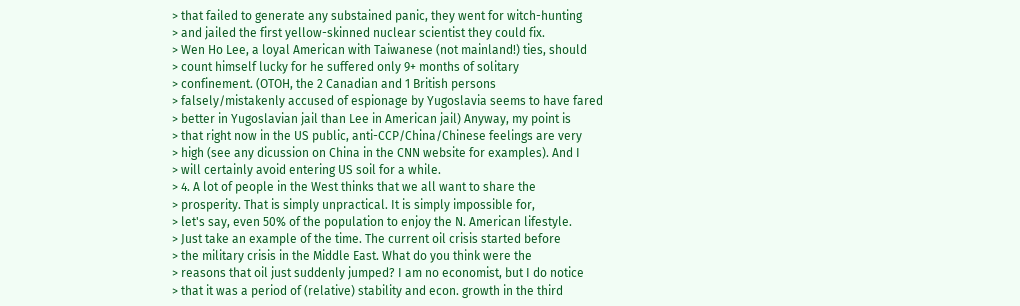> that failed to generate any substained panic, they went for witch-hunting
> and jailed the first yellow-skinned nuclear scientist they could fix.
> Wen Ho Lee, a loyal American with Taiwanese (not mainland!) ties, should
> count himself lucky for he suffered only 9+ months of solitary
> confinement. (OTOH, the 2 Canadian and 1 British persons
> falsely/mistakenly accused of espionage by Yugoslavia seems to have fared
> better in Yugoslavian jail than Lee in American jail) Anyway, my point is
> that right now in the US public, anti-CCP/China/Chinese feelings are very
> high (see any dicussion on China in the CNN website for examples). And I
> will certainly avoid entering US soil for a while.
> 4. A lot of people in the West thinks that we all want to share the
> prosperity. That is simply unpractical. It is simply impossible for,
> let's say, even 50% of the population to enjoy the N. American lifestyle.
> Just take an example of the time. The current oil crisis started before
> the military crisis in the Middle East. What do you think were the
> reasons that oil just suddenly jumped? I am no economist, but I do notice
> that it was a period of (relative) stability and econ. growth in the third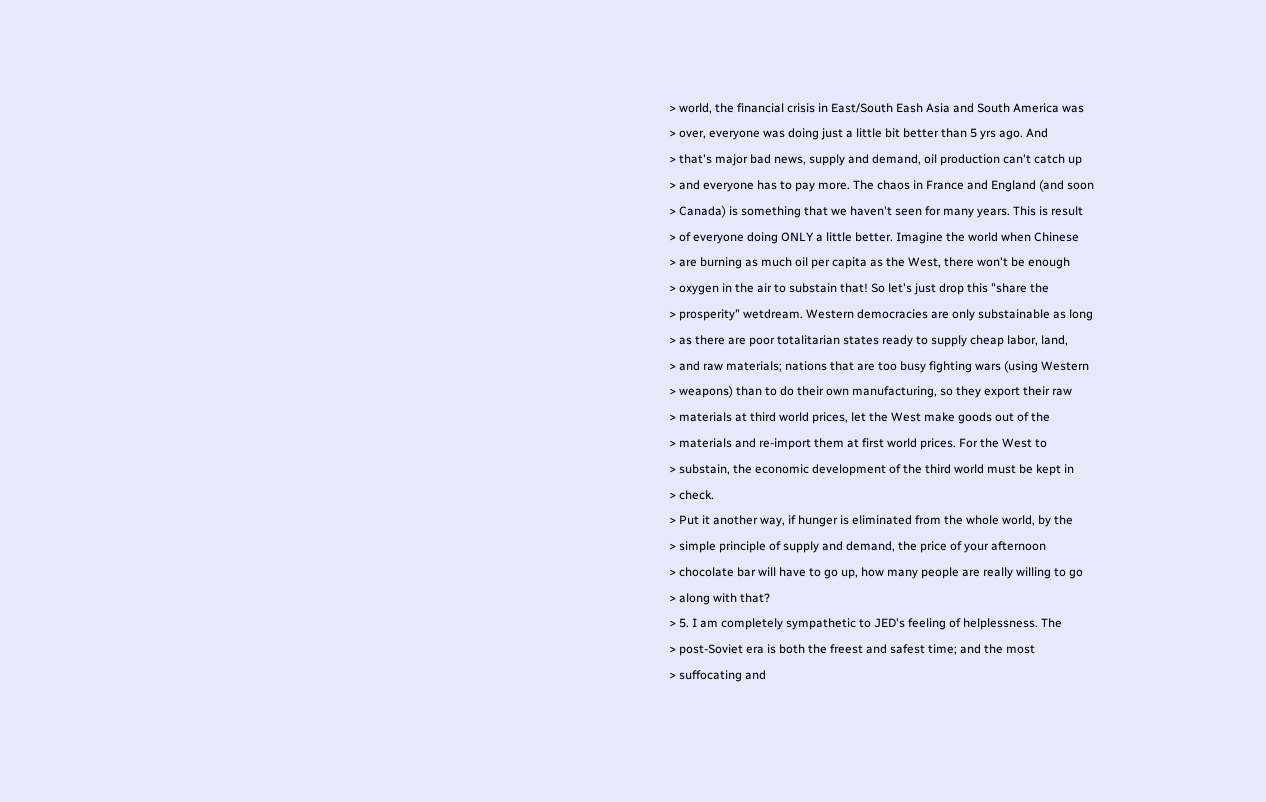> world, the financial crisis in East/South Eash Asia and South America was
> over, everyone was doing just a little bit better than 5 yrs ago. And
> that's major bad news, supply and demand, oil production can't catch up
> and everyone has to pay more. The chaos in France and England (and soon
> Canada) is something that we haven't seen for many years. This is result
> of everyone doing ONLY a little better. Imagine the world when Chinese
> are burning as much oil per capita as the West, there won't be enough
> oxygen in the air to substain that! So let's just drop this "share the
> prosperity" wetdream. Western democracies are only substainable as long
> as there are poor totalitarian states ready to supply cheap labor, land,
> and raw materials; nations that are too busy fighting wars (using Western
> weapons) than to do their own manufacturing, so they export their raw
> materials at third world prices, let the West make goods out of the
> materials and re-import them at first world prices. For the West to
> substain, the economic development of the third world must be kept in
> check.
> Put it another way, if hunger is eliminated from the whole world, by the
> simple principle of supply and demand, the price of your afternoon
> chocolate bar will have to go up, how many people are really willing to go
> along with that?
> 5. I am completely sympathetic to JED's feeling of helplessness. The
> post-Soviet era is both the freest and safest time; and the most
> suffocating and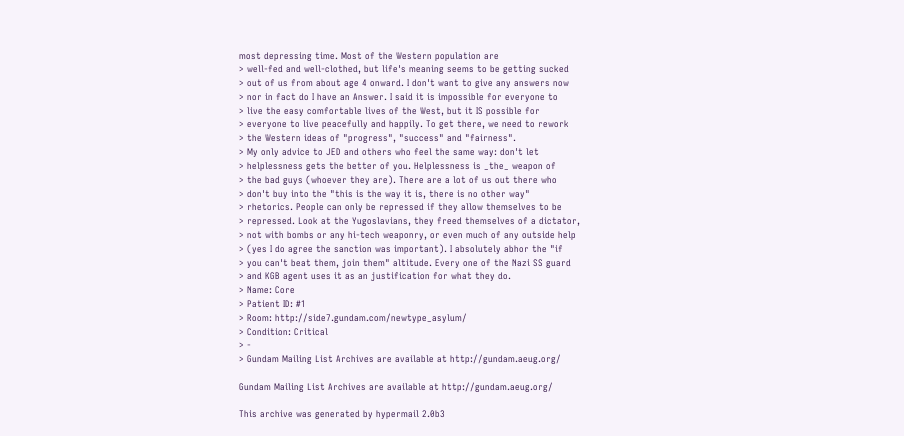most depressing time. Most of the Western population are
> well-fed and well-clothed, but life's meaning seems to be getting sucked
> out of us from about age 4 onward. I don't want to give any answers now
> nor in fact do I have an Answer. I said it is impossible for everyone to
> live the easy comfortable lives of the West, but it IS possible for
> everyone to live peacefully and happily. To get there, we need to rework
> the Western ideas of "progress", "success" and "fairness".
> My only advice to JED and others who feel the same way: don't let
> helplessness gets the better of you. Helplessness is _the_ weapon of
> the bad guys (whoever they are). There are a lot of us out there who
> don't buy into the "this is the way it is, there is no other way"
> rhetorics. People can only be repressed if they allow themselves to be
> repressed. Look at the Yugoslavians, they freed themselves of a dictator,
> not with bombs or any hi-tech weaponry, or even much of any outside help
> (yes I do agree the sanction was important). I absolutely abhor the "if
> you can't beat them, join them" altitude. Every one of the Nazi SS guard
> and KGB agent uses it as an justification for what they do.
> Name: Core
> Patient ID: #1
> Room: http://side7.gundam.com/newtype_asylum/
> Condition: Critical
> -
> Gundam Mailing List Archives are available at http://gundam.aeug.org/

Gundam Mailing List Archives are available at http://gundam.aeug.org/

This archive was generated by hypermail 2.0b3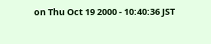on Thu Oct 19 2000 - 10:40:36 JST